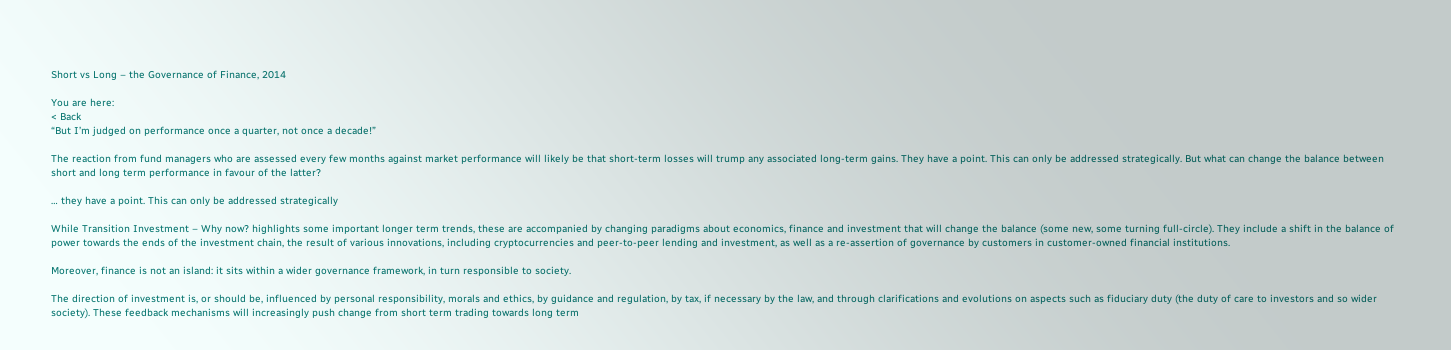Short vs Long – the Governance of Finance, 2014

You are here:
< Back
“But I’m judged on performance once a quarter, not once a decade!”

The reaction from fund managers who are assessed every few months against market performance will likely be that short-term losses will trump any associated long-term gains. They have a point. This can only be addressed strategically. But what can change the balance between short and long term performance in favour of the latter?

… they have a point. This can only be addressed strategically

While Transition Investment – Why now? highlights some important longer term trends, these are accompanied by changing paradigms about economics, finance and investment that will change the balance (some new, some turning full-circle). They include a shift in the balance of power towards the ends of the investment chain, the result of various innovations, including cryptocurrencies and peer-to-peer lending and investment, as well as a re-assertion of governance by customers in customer-owned financial institutions.

Moreover, finance is not an island: it sits within a wider governance framework, in turn responsible to society.

The direction of investment is, or should be, influenced by personal responsibility, morals and ethics, by guidance and regulation, by tax, if necessary by the law, and through clarifications and evolutions on aspects such as fiduciary duty (the duty of care to investors and so wider society). These feedback mechanisms will increasingly push change from short term trading towards long term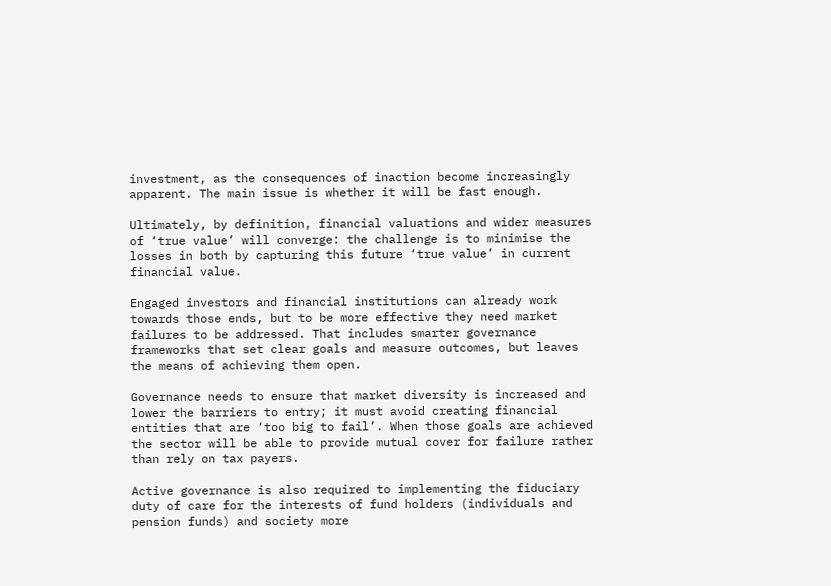investment, as the consequences of inaction become increasingly apparent. The main issue is whether it will be fast enough.

Ultimately, by definition, financial valuations and wider measures of ‘true value’ will converge: the challenge is to minimise the losses in both by capturing this future ‘true value’ in current financial value.

Engaged investors and financial institutions can already work towards those ends, but to be more effective they need market failures to be addressed. That includes smarter governance frameworks that set clear goals and measure outcomes, but leaves the means of achieving them open.

Governance needs to ensure that market diversity is increased and lower the barriers to entry; it must avoid creating financial entities that are ‘too big to fail’. When those goals are achieved the sector will be able to provide mutual cover for failure rather than rely on tax payers.

Active governance is also required to implementing the fiduciary duty of care for the interests of fund holders (individuals and pension funds) and society more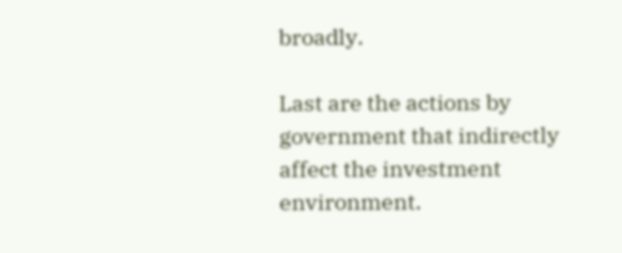broadly.

Last are the actions by government that indirectly affect the investment environment.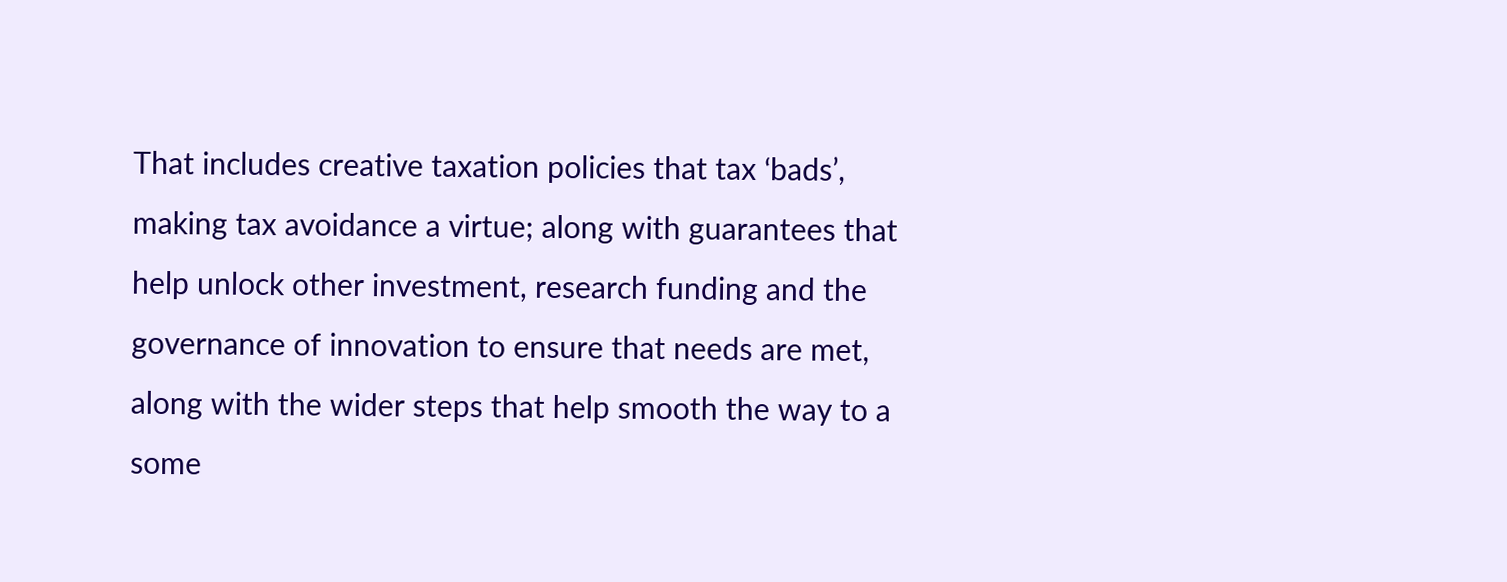That includes creative taxation policies that tax ‘bads’, making tax avoidance a virtue; along with guarantees that help unlock other investment, research funding and the governance of innovation to ensure that needs are met, along with the wider steps that help smooth the way to a some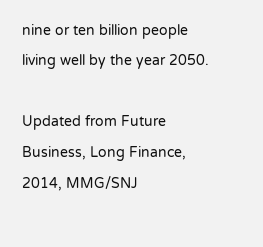nine or ten billion people living well by the year 2050.

Updated from Future Business, Long Finance, 2014, MMG/SNJ